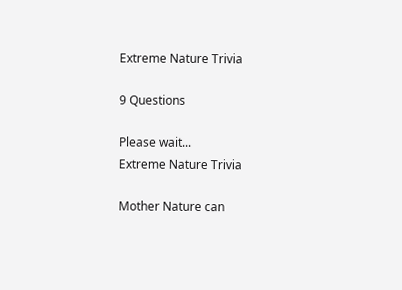Extreme Nature Trivia

9 Questions

Please wait...
Extreme Nature Trivia

Mother Nature can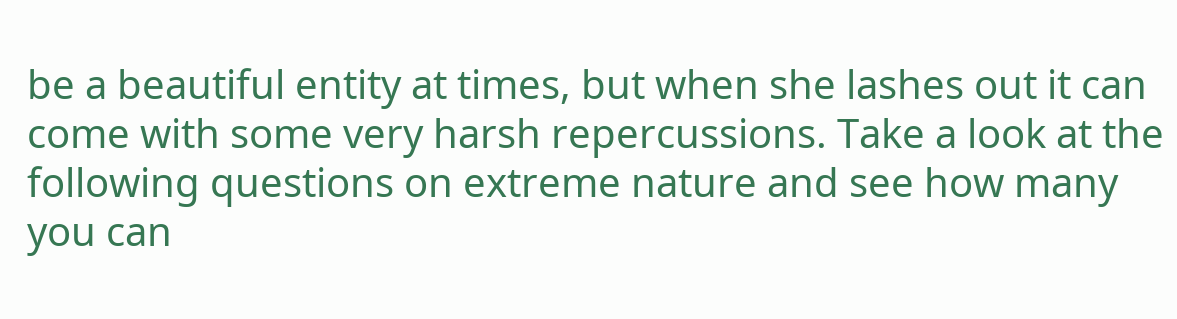be a beautiful entity at times, but when she lashes out it can come with some very harsh repercussions. Take a look at the following questions on extreme nature and see how many you can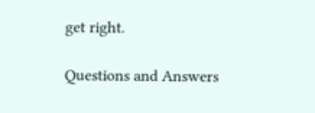get right.

Questions and Answers